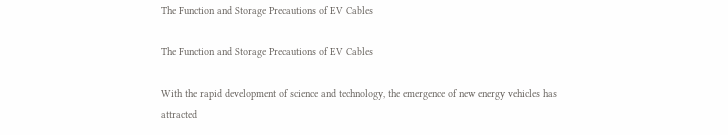The Function and Storage Precautions of EV Cables

The Function and Storage Precautions of EV Cables

With the rapid development of science and technology, the emergence of new energy vehicles has attracted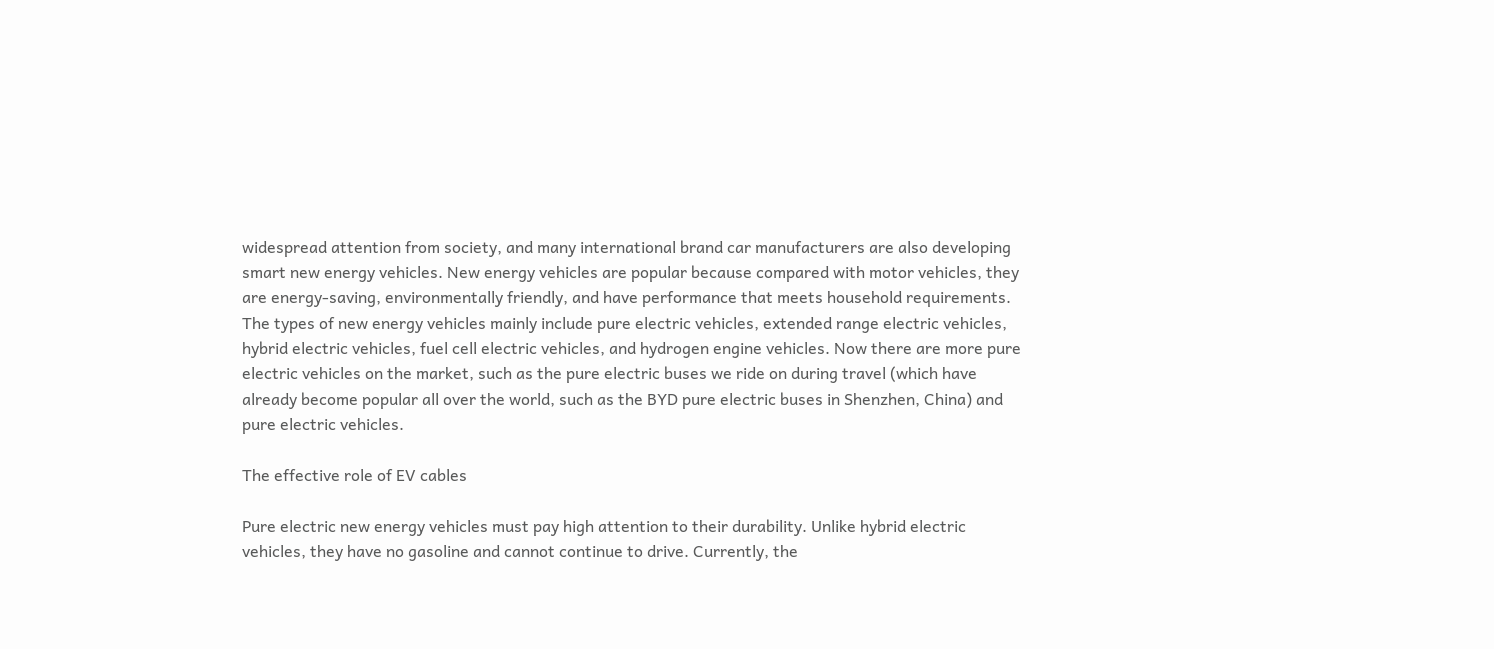widespread attention from society, and many international brand car manufacturers are also developing smart new energy vehicles. New energy vehicles are popular because compared with motor vehicles, they are energy-saving, environmentally friendly, and have performance that meets household requirements. The types of new energy vehicles mainly include pure electric vehicles, extended range electric vehicles, hybrid electric vehicles, fuel cell electric vehicles, and hydrogen engine vehicles. Now there are more pure electric vehicles on the market, such as the pure electric buses we ride on during travel (which have already become popular all over the world, such as the BYD pure electric buses in Shenzhen, China) and pure electric vehicles.

The effective role of EV cables

Pure electric new energy vehicles must pay high attention to their durability. Unlike hybrid electric vehicles, they have no gasoline and cannot continue to drive. Currently, the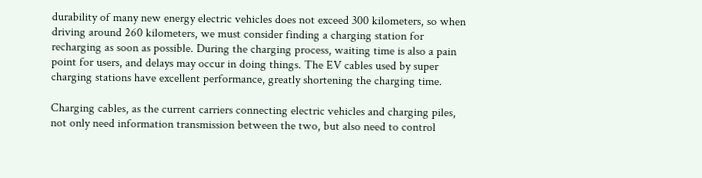durability of many new energy electric vehicles does not exceed 300 kilometers, so when driving around 260 kilometers, we must consider finding a charging station for recharging as soon as possible. During the charging process, waiting time is also a pain point for users, and delays may occur in doing things. The EV cables used by super charging stations have excellent performance, greatly shortening the charging time.

Charging cables, as the current carriers connecting electric vehicles and charging piles, not only need information transmission between the two, but also need to control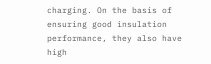charging. On the basis of ensuring good insulation performance, they also have high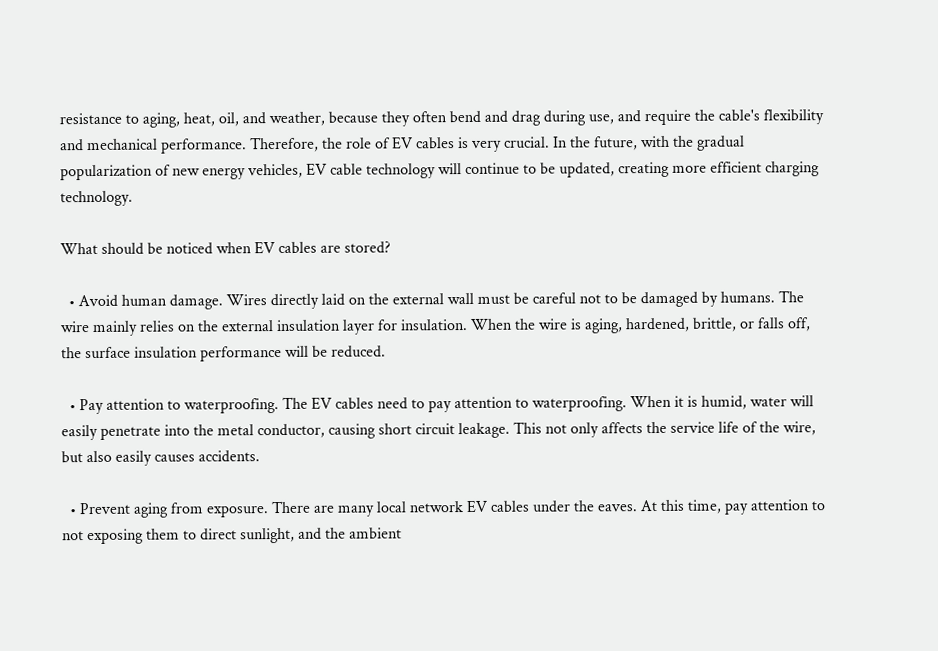resistance to aging, heat, oil, and weather, because they often bend and drag during use, and require the cable's flexibility and mechanical performance. Therefore, the role of EV cables is very crucial. In the future, with the gradual popularization of new energy vehicles, EV cable technology will continue to be updated, creating more efficient charging technology.

What should be noticed when EV cables are stored?

  • Avoid human damage. Wires directly laid on the external wall must be careful not to be damaged by humans. The wire mainly relies on the external insulation layer for insulation. When the wire is aging, hardened, brittle, or falls off, the surface insulation performance will be reduced.

  • Pay attention to waterproofing. The EV cables need to pay attention to waterproofing. When it is humid, water will easily penetrate into the metal conductor, causing short circuit leakage. This not only affects the service life of the wire, but also easily causes accidents.

  • Prevent aging from exposure. There are many local network EV cables under the eaves. At this time, pay attention to not exposing them to direct sunlight, and the ambient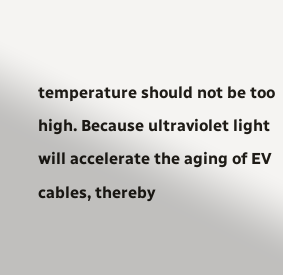temperature should not be too high. Because ultraviolet light will accelerate the aging of EV cables, thereby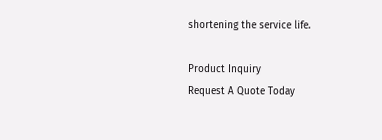shortening the service life.

Product Inquiry
Request A Quote Today